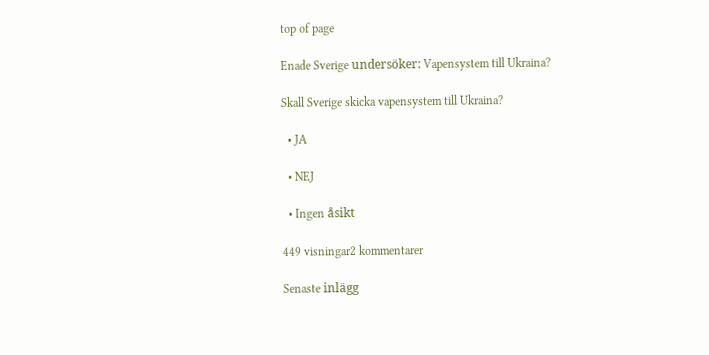top of page

Enade Sverige undersöker: Vapensystem till Ukraina?

Skall Sverige skicka vapensystem till Ukraina?

  • JA

  • NEJ

  • Ingen åsikt

449 visningar2 kommentarer

Senaste inlägg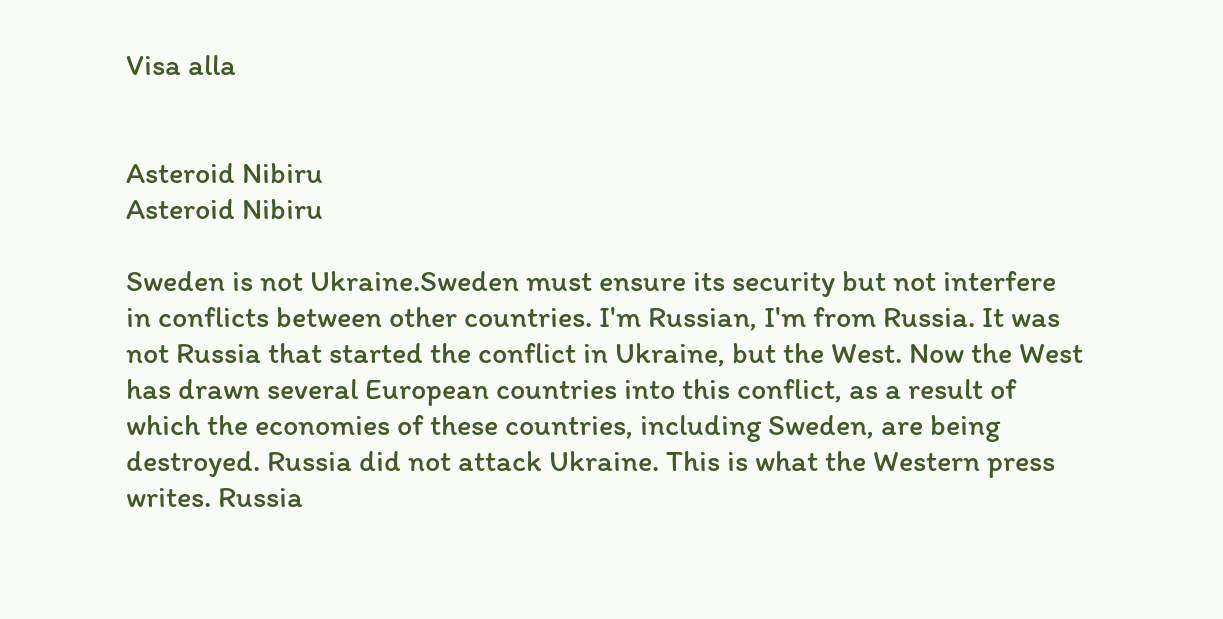Visa alla


Asteroid Nibiru
Asteroid Nibiru

Sweden is not Ukraine.Sweden must ensure its security but not interfere in conflicts between other countries. I'm Russian, I'm from Russia. It was not Russia that started the conflict in Ukraine, but the West. Now the West has drawn several European countries into this conflict, as a result of which the economies of these countries, including Sweden, are being destroyed. Russia did not attack Ukraine. This is what the Western press writes. Russia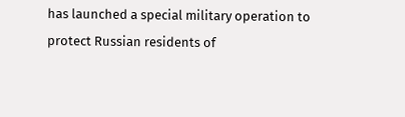has launched a special military operation to protect Russian residents of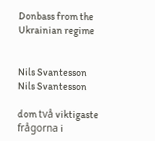Donbass from the Ukrainian regime


Nils Svantesson
Nils Svantesson

dom två viktigaste frågorna i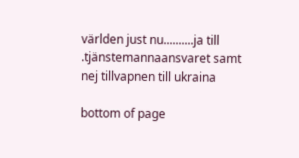världen just nu..........ja till .tjänstemannaansvaret samt nej tillvapnen till ukraina

bottom of page